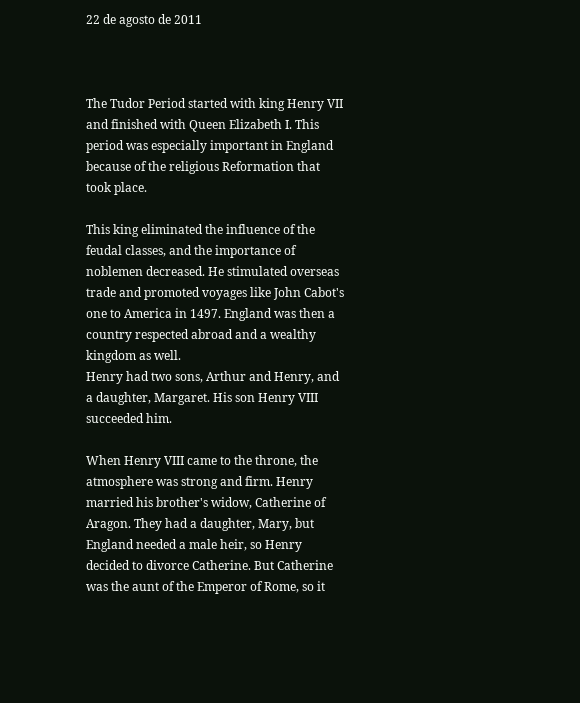22 de agosto de 2011



The Tudor Period started with king Henry VII and finished with Queen Elizabeth I. This period was especially important in England because of the religious Reformation that took place.

This king eliminated the influence of the feudal classes, and the importance of noblemen decreased. He stimulated overseas trade and promoted voyages like John Cabot's one to America in 1497. England was then a country respected abroad and a wealthy kingdom as well.
Henry had two sons, Arthur and Henry, and a daughter, Margaret. His son Henry VIII succeeded him.

When Henry VIII came to the throne, the atmosphere was strong and firm. Henry married his brother's widow, Catherine of Aragon. They had a daughter, Mary, but England needed a male heir, so Henry decided to divorce Catherine. But Catherine was the aunt of the Emperor of Rome, so it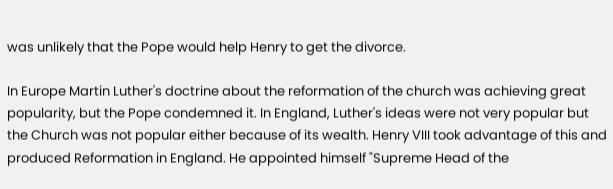was unlikely that the Pope would help Henry to get the divorce.

In Europe Martin Luther's doctrine about the reformation of the church was achieving great popularity, but the Pope condemned it. In England, Luther's ideas were not very popular but the Church was not popular either because of its wealth. Henry VIII took advantage of this and produced Reformation in England. He appointed himself "Supreme Head of the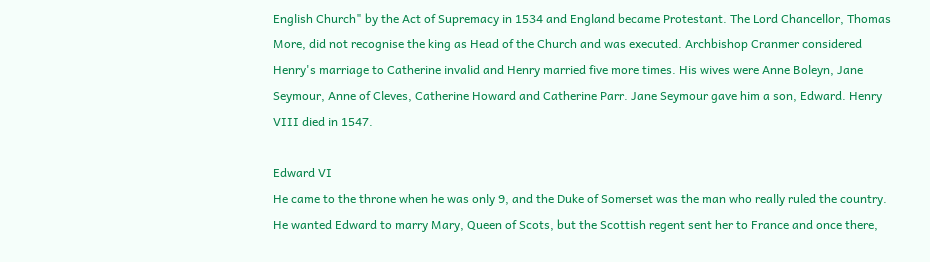English Church" by the Act of Supremacy in 1534 and England became Protestant. The Lord Chancellor, Thomas More, did not recognise the king as Head of the Church and was executed. Archbishop Cranmer considered Henry's marriage to Catherine invalid and Henry married five more times. His wives were Anne Boleyn, Jane Seymour, Anne of Cleves, Catherine Howard and Catherine Parr. Jane Seymour gave him a son, Edward. Henry VIII died in 1547.

Edward VI
He came to the throne when he was only 9, and the Duke of Somerset was the man who really ruled the country. He wanted Edward to marry Mary, Queen of Scots, but the Scottish regent sent her to France and once there,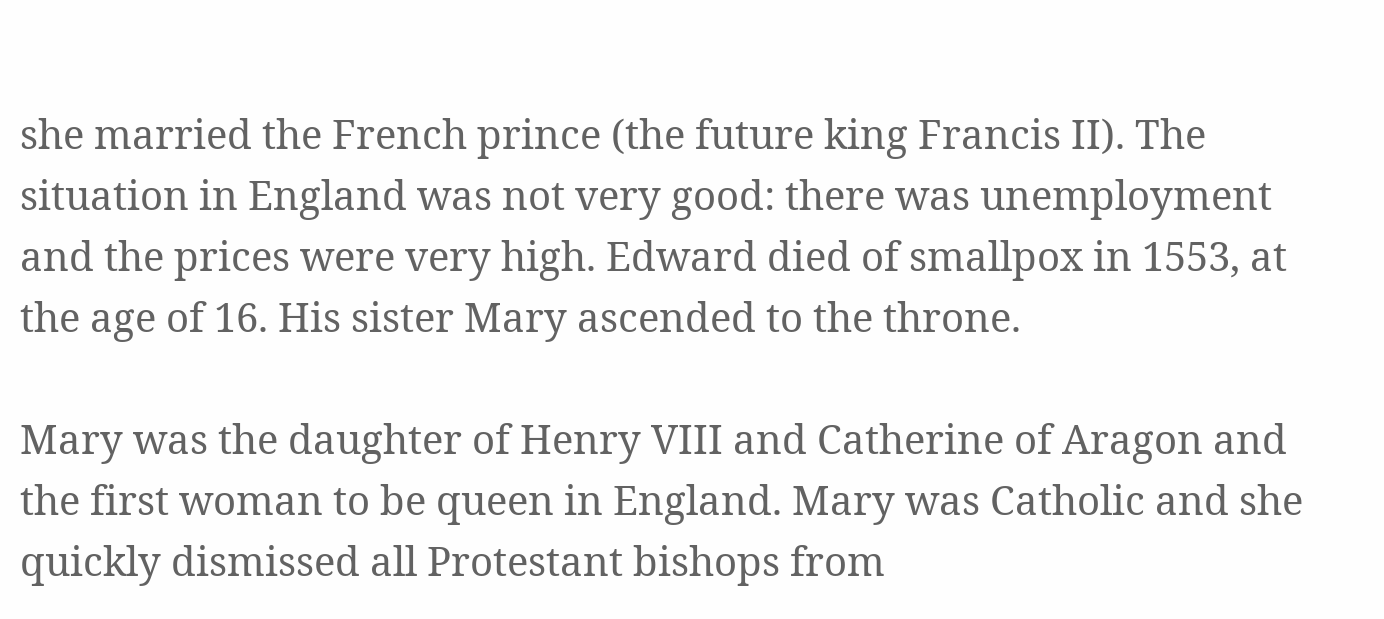she married the French prince (the future king Francis II). The situation in England was not very good: there was unemployment and the prices were very high. Edward died of smallpox in 1553, at the age of 16. His sister Mary ascended to the throne.

Mary was the daughter of Henry VIII and Catherine of Aragon and the first woman to be queen in England. Mary was Catholic and she quickly dismissed all Protestant bishops from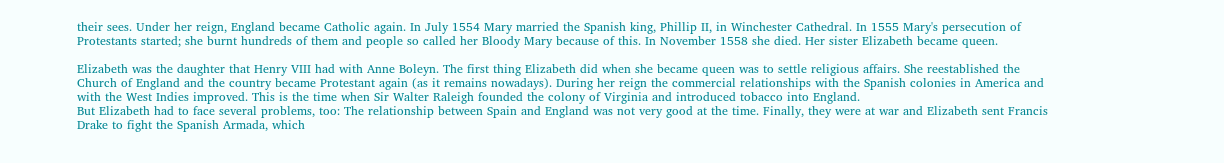their sees. Under her reign, England became Catholic again. In July 1554 Mary married the Spanish king, Phillip II, in Winchester Cathedral. In 1555 Mary's persecution of Protestants started; she burnt hundreds of them and people so called her Bloody Mary because of this. In November 1558 she died. Her sister Elizabeth became queen.

Elizabeth was the daughter that Henry VIII had with Anne Boleyn. The first thing Elizabeth did when she became queen was to settle religious affairs. She reestablished the Church of England and the country became Protestant again (as it remains nowadays). During her reign the commercial relationships with the Spanish colonies in America and with the West Indies improved. This is the time when Sir Walter Raleigh founded the colony of Virginia and introduced tobacco into England.
But Elizabeth had to face several problems, too: The relationship between Spain and England was not very good at the time. Finally, they were at war and Elizabeth sent Francis Drake to fight the Spanish Armada, which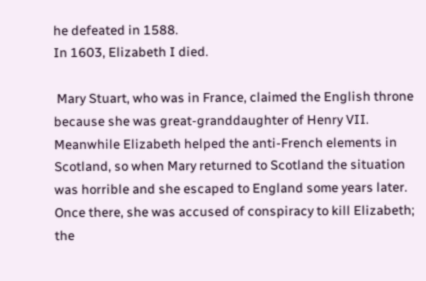he defeated in 1588.
In 1603, Elizabeth I died.

 Mary Stuart, who was in France, claimed the English throne because she was great-granddaughter of Henry VII. Meanwhile Elizabeth helped the anti-French elements in Scotland, so when Mary returned to Scotland the situation was horrible and she escaped to England some years later. Once there, she was accused of conspiracy to kill Elizabeth; the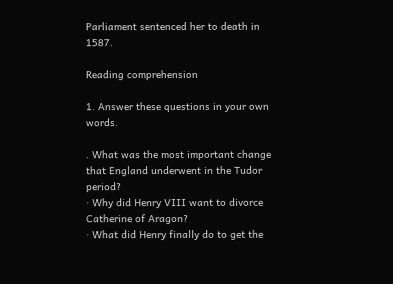Parliament sentenced her to death in 1587.

Reading comprehension

1. Answer these questions in your own words.

. What was the most important change that England underwent in the Tudor period?
· Why did Henry VIII want to divorce Catherine of Aragon?
· What did Henry finally do to get the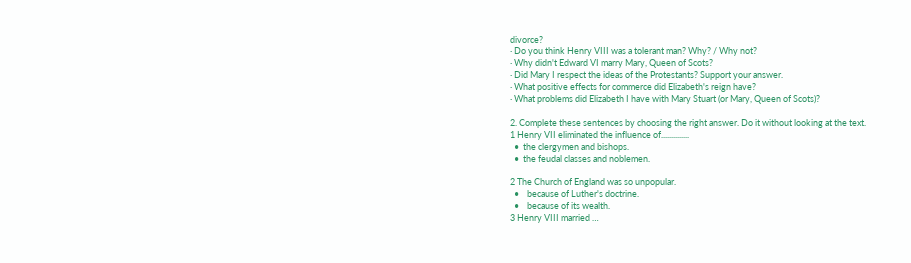divorce?
· Do you think Henry VIII was a tolerant man? Why? / Why not?
· Why didn't Edward VI marry Mary, Queen of Scots?
· Did Mary I respect the ideas of the Protestants? Support your answer.
· What positive effects for commerce did Elizabeth's reign have?
· What problems did Elizabeth I have with Mary Stuart (or Mary, Queen of Scots)?

2. Complete these sentences by choosing the right answer. Do it without looking at the text.
1 Henry VII eliminated the influence of..............
  •  the clergymen and bishops.
  •  the feudal classes and noblemen.

2 The Church of England was so unpopular.
  •    because of Luther's doctrine.
  •    because of its wealth.
3 Henry VIII married …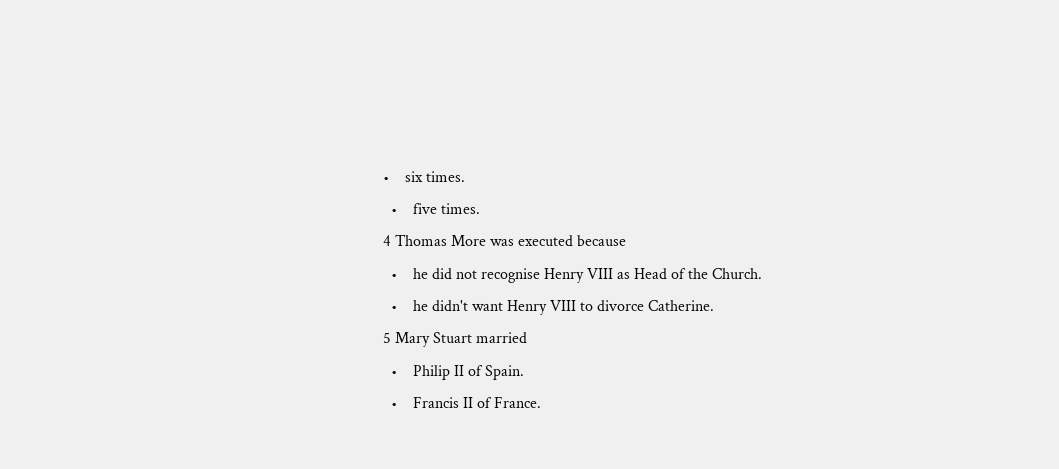•    six times.
  •    five times.
4 Thomas More was executed because
  •    he did not recognise Henry VIII as Head of the Church.
  •    he didn't want Henry VIII to divorce Catherine.
5 Mary Stuart married
  •    Philip II of Spain.
  •    Francis II of France.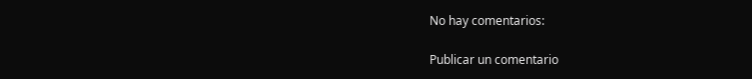No hay comentarios:

Publicar un comentario